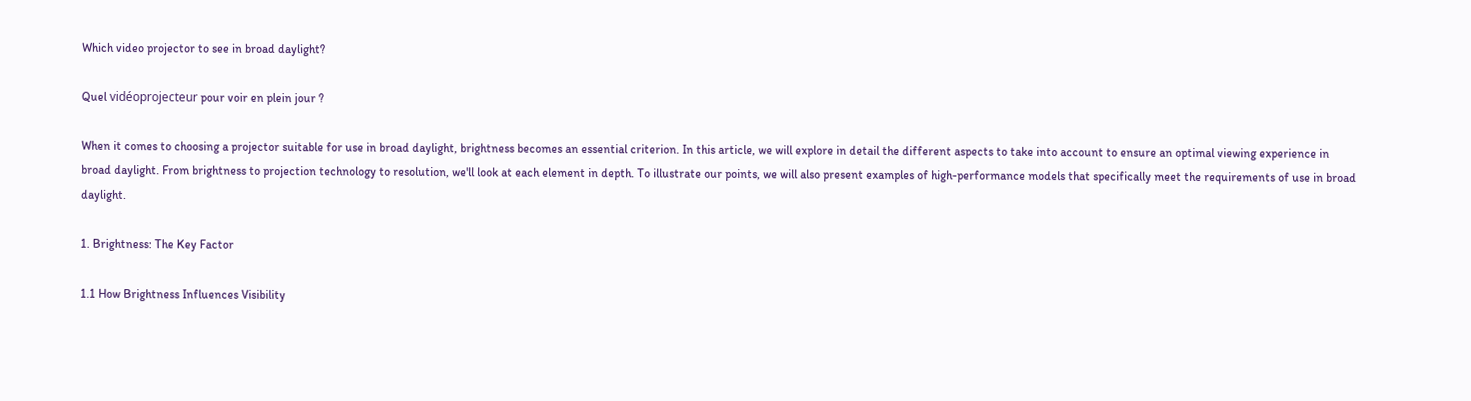Which video projector to see in broad daylight?

Quel vidéoprojecteur pour voir en plein jour ?

When it comes to choosing a projector suitable for use in broad daylight, brightness becomes an essential criterion. In this article, we will explore in detail the different aspects to take into account to ensure an optimal viewing experience in broad daylight. From brightness to projection technology to resolution, we'll look at each element in depth. To illustrate our points, we will also present examples of high-performance models that specifically meet the requirements of use in broad daylight.

1. Brightness: The Key Factor

1.1 How Brightness Influences Visibility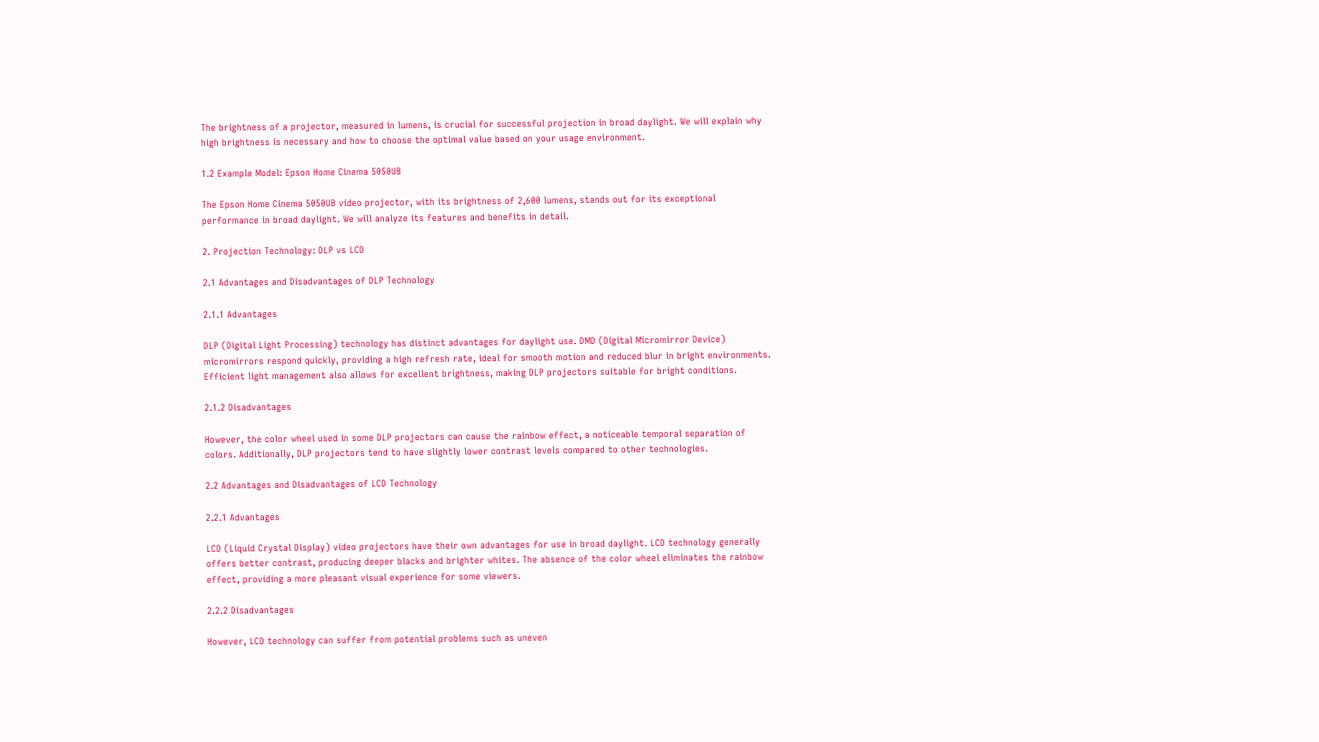The brightness of a projector, measured in lumens, is crucial for successful projection in broad daylight. We will explain why high brightness is necessary and how to choose the optimal value based on your usage environment.

1.2 Example Model: Epson Home Cinema 5050UB

The Epson Home Cinema 5050UB video projector, with its brightness of 2,600 lumens, stands out for its exceptional performance in broad daylight. We will analyze its features and benefits in detail.

2. Projection Technology: DLP vs LCD

2.1 Advantages and Disadvantages of DLP Technology

2.1.1 Advantages

DLP (Digital Light Processing) technology has distinct advantages for daylight use. DMD (Digital Micromirror Device) micromirrors respond quickly, providing a high refresh rate, ideal for smooth motion and reduced blur in bright environments. Efficient light management also allows for excellent brightness, making DLP projectors suitable for bright conditions.

2.1.2 Disadvantages

However, the color wheel used in some DLP projectors can cause the rainbow effect, a noticeable temporal separation of colors. Additionally, DLP projectors tend to have slightly lower contrast levels compared to other technologies.

2.2 Advantages and Disadvantages of LCD Technology

2.2.1 Advantages

LCD (Liquid Crystal Display) video projectors have their own advantages for use in broad daylight. LCD technology generally offers better contrast, producing deeper blacks and brighter whites. The absence of the color wheel eliminates the rainbow effect, providing a more pleasant visual experience for some viewers.

2.2.2 Disadvantages

However, LCD technology can suffer from potential problems such as uneven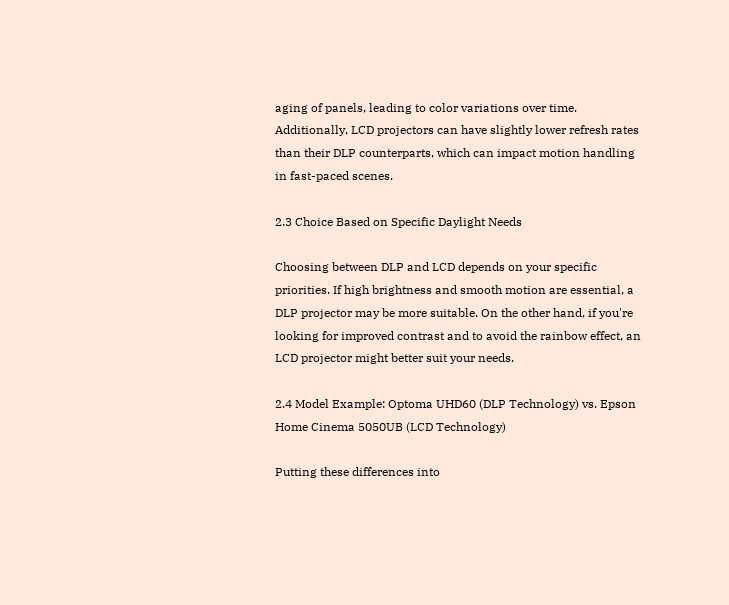aging of panels, leading to color variations over time. Additionally, LCD projectors can have slightly lower refresh rates than their DLP counterparts, which can impact motion handling in fast-paced scenes.

2.3 Choice Based on Specific Daylight Needs

Choosing between DLP and LCD depends on your specific priorities. If high brightness and smooth motion are essential, a DLP projector may be more suitable. On the other hand, if you're looking for improved contrast and to avoid the rainbow effect, an LCD projector might better suit your needs.

2.4 Model Example: Optoma UHD60 (DLP Technology) vs. Epson Home Cinema 5050UB (LCD Technology)

Putting these differences into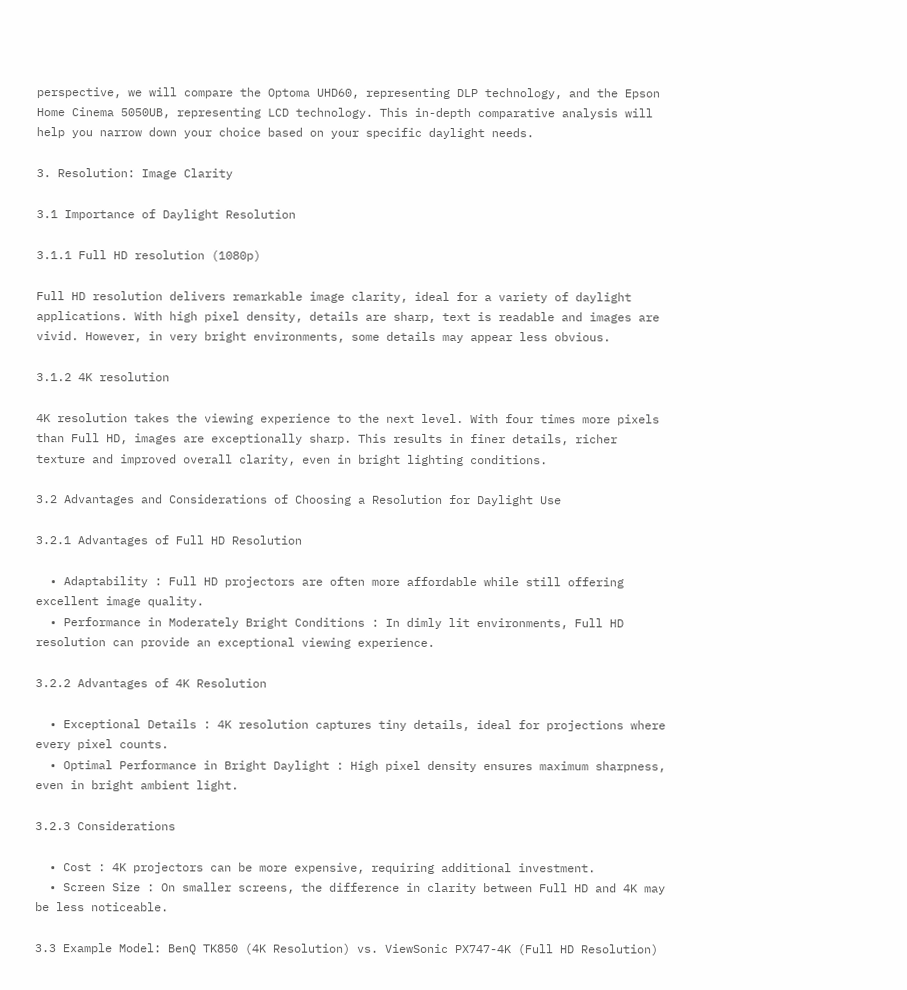perspective, we will compare the Optoma UHD60, representing DLP technology, and the Epson Home Cinema 5050UB, representing LCD technology. This in-depth comparative analysis will help you narrow down your choice based on your specific daylight needs.

3. Resolution: Image Clarity

3.1 Importance of Daylight Resolution

3.1.1 Full HD resolution (1080p)

Full HD resolution delivers remarkable image clarity, ideal for a variety of daylight applications. With high pixel density, details are sharp, text is readable and images are vivid. However, in very bright environments, some details may appear less obvious.

3.1.2 4K resolution

4K resolution takes the viewing experience to the next level. With four times more pixels than Full HD, images are exceptionally sharp. This results in finer details, richer texture and improved overall clarity, even in bright lighting conditions.

3.2 Advantages and Considerations of Choosing a Resolution for Daylight Use

3.2.1 Advantages of Full HD Resolution

  • Adaptability : Full HD projectors are often more affordable while still offering excellent image quality.
  • Performance in Moderately Bright Conditions : In dimly lit environments, Full HD resolution can provide an exceptional viewing experience.

3.2.2 Advantages of 4K Resolution

  • Exceptional Details : 4K resolution captures tiny details, ideal for projections where every pixel counts.
  • Optimal Performance in Bright Daylight : High pixel density ensures maximum sharpness, even in bright ambient light.

3.2.3 Considerations

  • Cost : 4K projectors can be more expensive, requiring additional investment.
  • Screen Size : On smaller screens, the difference in clarity between Full HD and 4K may be less noticeable.

3.3 Example Model: BenQ TK850 (4K Resolution) vs. ViewSonic PX747-4K (Full HD Resolution)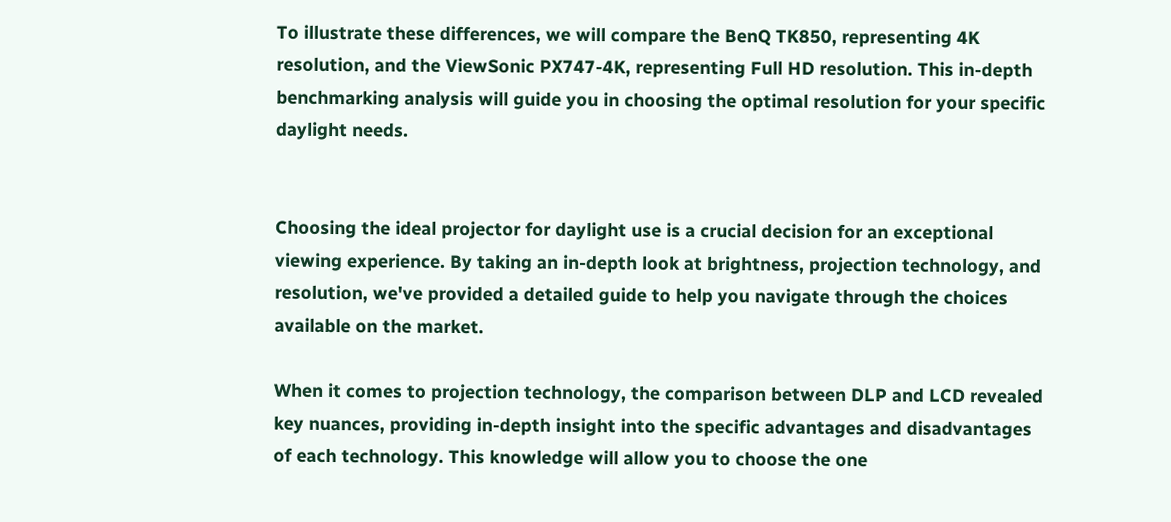To illustrate these differences, we will compare the BenQ TK850, representing 4K resolution, and the ViewSonic PX747-4K, representing Full HD resolution. This in-depth benchmarking analysis will guide you in choosing the optimal resolution for your specific daylight needs.


Choosing the ideal projector for daylight use is a crucial decision for an exceptional viewing experience. By taking an in-depth look at brightness, projection technology, and resolution, we've provided a detailed guide to help you navigate through the choices available on the market.

When it comes to projection technology, the comparison between DLP and LCD revealed key nuances, providing in-depth insight into the specific advantages and disadvantages of each technology. This knowledge will allow you to choose the one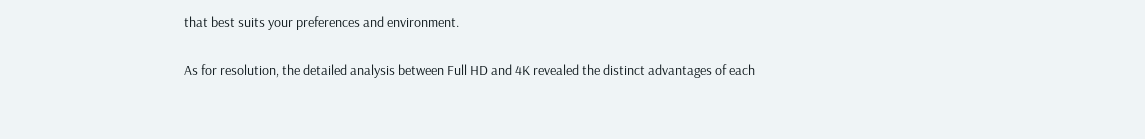that best suits your preferences and environment.

As for resolution, the detailed analysis between Full HD and 4K revealed the distinct advantages of each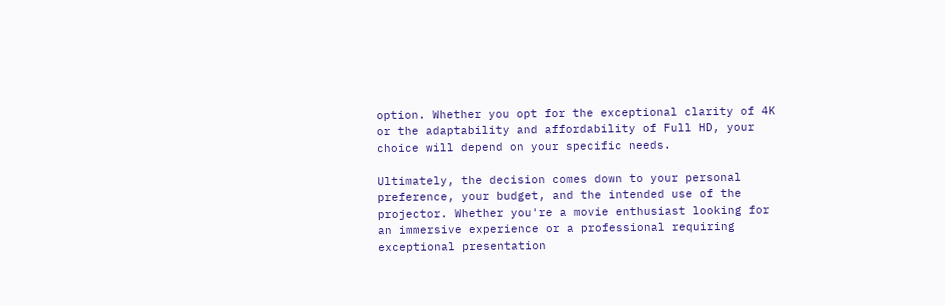option. Whether you opt for the exceptional clarity of 4K or the adaptability and affordability of Full HD, your choice will depend on your specific needs.

Ultimately, the decision comes down to your personal preference, your budget, and the intended use of the projector. Whether you're a movie enthusiast looking for an immersive experience or a professional requiring exceptional presentation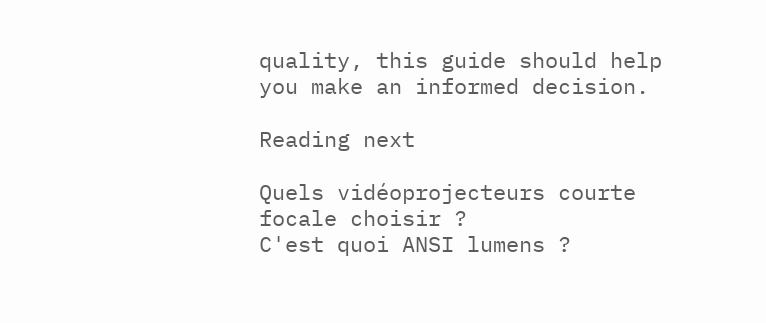quality, this guide should help you make an informed decision.

Reading next

Quels vidéoprojecteurs courte focale choisir ?
C'est quoi ANSI lumens ?